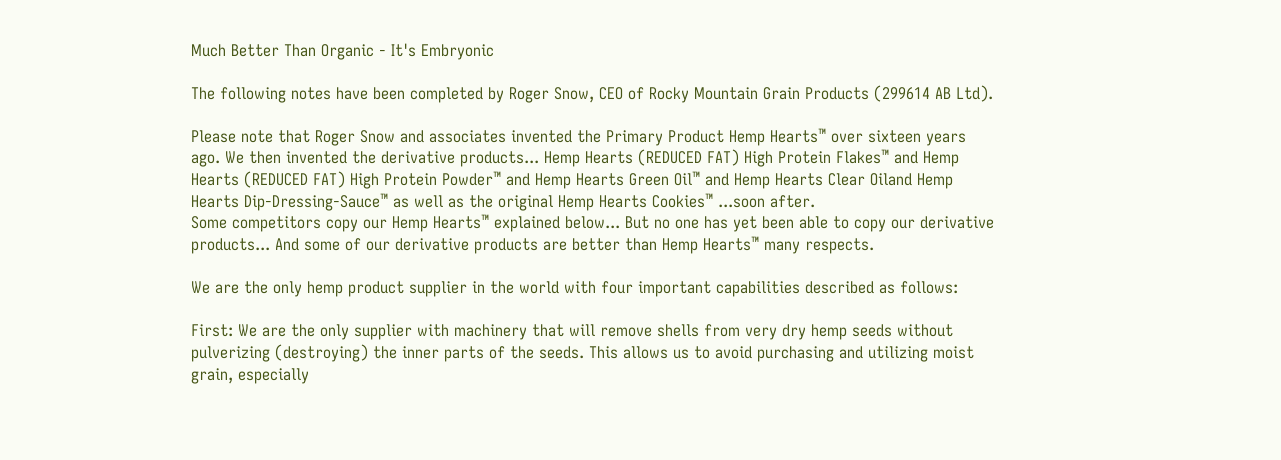Much Better Than Organic - It's Embryonic

The following notes have been completed by Roger Snow, CEO of Rocky Mountain Grain Products (299614 AB Ltd).

Please note that Roger Snow and associates invented the Primary Product Hemp Hearts™ over sixteen years ago. We then invented the derivative products... Hemp Hearts (REDUCED FAT) High Protein Flakes™ and Hemp Hearts (REDUCED FAT) High Protein Powder™ and Hemp Hearts Green Oil™ and Hemp Hearts Clear Oiland Hemp Hearts Dip-Dressing-Sauce™ as well as the original Hemp Hearts Cookies™ ...soon after.
Some competitors copy our Hemp Hearts™ explained below... But no one has yet been able to copy our derivative products... And some of our derivative products are better than Hemp Hearts™ many respects.

We are the only hemp product supplier in the world with four important capabilities described as follows:

First: We are the only supplier with machinery that will remove shells from very dry hemp seeds without pulverizing (destroying) the inner parts of the seeds. This allows us to avoid purchasing and utilizing moist grain, especially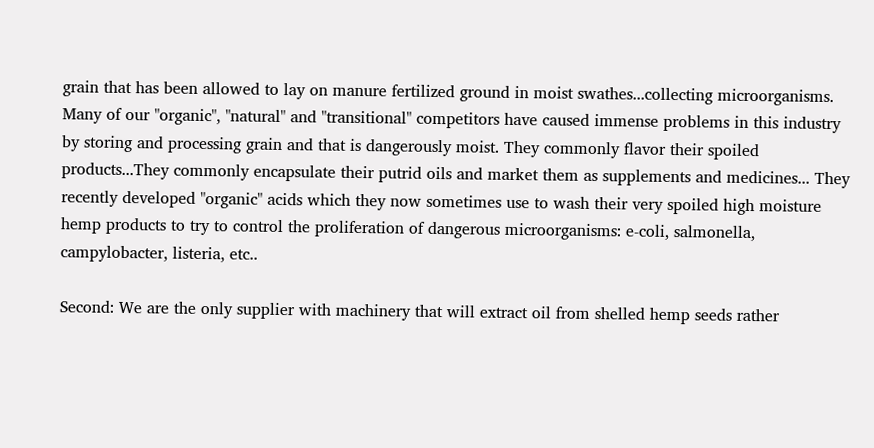grain that has been allowed to lay on manure fertilized ground in moist swathes...collecting microorganisms. Many of our "organic", "natural" and "transitional" competitors have caused immense problems in this industry by storing and processing grain and that is dangerously moist. They commonly flavor their spoiled products...They commonly encapsulate their putrid oils and market them as supplements and medicines... They recently developed "organic" acids which they now sometimes use to wash their very spoiled high moisture hemp products to try to control the proliferation of dangerous microorganisms: e-coli, salmonella, campylobacter, listeria, etc..

Second: We are the only supplier with machinery that will extract oil from shelled hemp seeds rather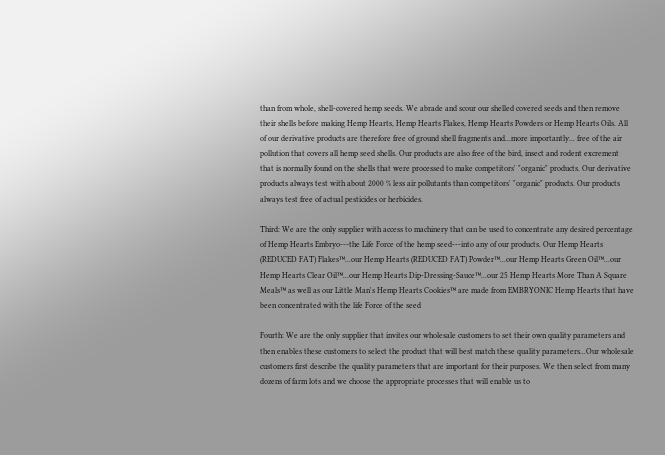than from whole, shell-covered hemp seeds. We abrade and scour our shelled covered seeds and then remove their shells before making Hemp Hearts, Hemp Hearts Flakes, Hemp Hearts Powders or Hemp Hearts Oils. All of our derivative products are therefore free of ground shell fragments and...more importantly... free of the air pollution that covers all hemp seed shells. Our products are also free of the bird, insect and rodent excrement that is normally found on the shells that were processed to make competitors' "organic" products. Our derivative products always test with about 2000 % less air pollutants than competitors' "organic" products. Our products always test free of actual pesticides or herbicides.

Third: We are the only supplier with access to machinery that can be used to concentrate any desired percentage of Hemp Hearts Embryo---the Life Force of the hemp seed---into any of our products. Our Hemp Hearts (REDUCED FAT) Flakes™...our Hemp Hearts (REDUCED FAT) Powder™...our Hemp Hearts Green Oil™...our Hemp Hearts Clear Oil™...our Hemp Hearts Dip-Dressing-Sauce™...our 25 Hemp Hearts More Than A Square Meals™ as well as our Little Man's Hemp Hearts Cookies™ are made from EMBRYONIC Hemp Hearts that have been concentrated with the life Force of the seed

Fourth: We are the only supplier that invites our wholesale customers to set their own quality parameters and then enables these customers to select the product that will best match these quality parameters...Our wholesale customers first describe the quality parameters that are important for their purposes. We then select from many dozens of farm lots and we choose the appropriate processes that will enable us to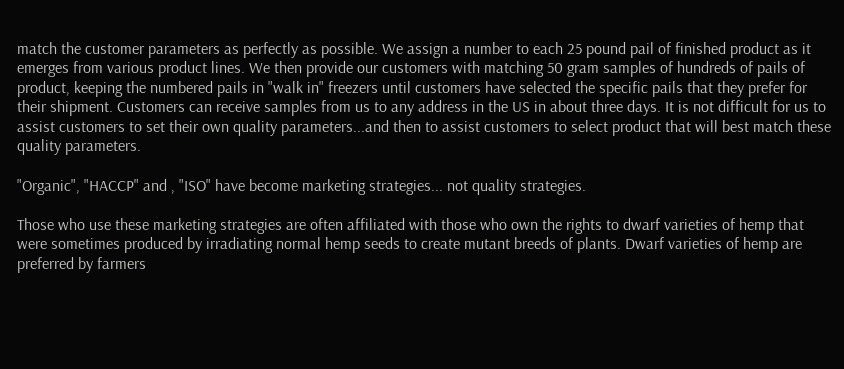match the customer parameters as perfectly as possible. We assign a number to each 25 pound pail of finished product as it emerges from various product lines. We then provide our customers with matching 50 gram samples of hundreds of pails of product, keeping the numbered pails in "walk in" freezers until customers have selected the specific pails that they prefer for their shipment. Customers can receive samples from us to any address in the US in about three days. It is not difficult for us to assist customers to set their own quality parameters...and then to assist customers to select product that will best match these quality parameters.

"Organic", "HACCP" and , "ISO" have become marketing strategies... not quality strategies.

Those who use these marketing strategies are often affiliated with those who own the rights to dwarf varieties of hemp that were sometimes produced by irradiating normal hemp seeds to create mutant breeds of plants. Dwarf varieties of hemp are preferred by farmers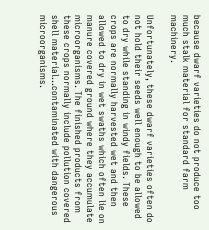because dwarf varieties do not produce too much stalk material for standard farm machinery.

Unfortunately, these dwarf varieties often do not hold their seeds well enough to be allowed to dry while standing in windy fields. These crops are normally harvested wet and then allowed to dry in wet swaths which often lie on manure covered ground where they accumulate microorganisms. The finished products from these crops normally include pollution covered shell material...contaminated with dangerous microorganisms.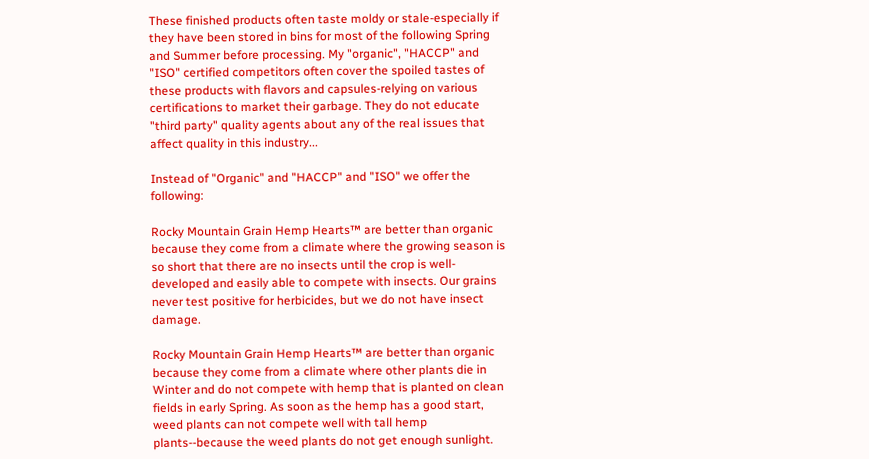These finished products often taste moldy or stale-especially if they have been stored in bins for most of the following Spring and Summer before processing. My "organic", "HACCP" and "ISO" certified competitors often cover the spoiled tastes of these products with flavors and capsules-relying on various certifications to market their garbage. They do not educate "third party" quality agents about any of the real issues that affect quality in this industry...

Instead of "Organic" and "HACCP" and "ISO" we offer the following:

Rocky Mountain Grain Hemp Hearts™ are better than organic because they come from a climate where the growing season is so short that there are no insects until the crop is well-developed and easily able to compete with insects. Our grains never test positive for herbicides, but we do not have insect damage.

Rocky Mountain Grain Hemp Hearts™ are better than organic because they come from a climate where other plants die in Winter and do not compete with hemp that is planted on clean fields in early Spring. As soon as the hemp has a good start, weed plants can not compete well with tall hemp plants--because the weed plants do not get enough sunlight.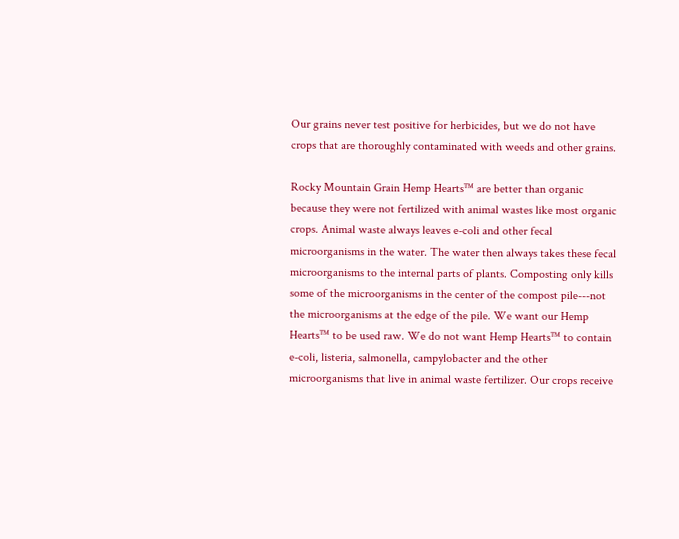Our grains never test positive for herbicides, but we do not have crops that are thoroughly contaminated with weeds and other grains.

Rocky Mountain Grain Hemp Hearts™ are better than organic because they were not fertilized with animal wastes like most organic crops. Animal waste always leaves e-coli and other fecal microorganisms in the water. The water then always takes these fecal microorganisms to the internal parts of plants. Composting only kills some of the microorganisms in the center of the compost pile---not the microorganisms at the edge of the pile. We want our Hemp Hearts™ to be used raw. We do not want Hemp Hearts™ to contain e-coli, listeria, salmonella, campylobacter and the other microorganisms that live in animal waste fertilizer. Our crops receive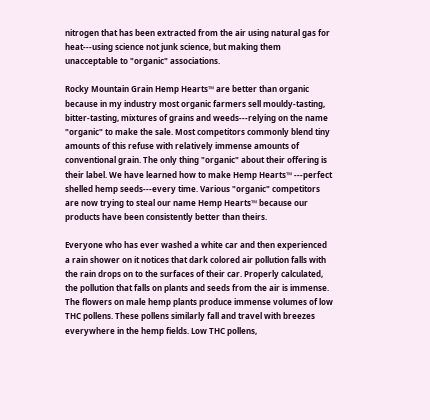nitrogen that has been extracted from the air using natural gas for heat---using science not junk science, but making them unacceptable to "organic" associations.

Rocky Mountain Grain Hemp Hearts™ are better than organic because in my industry most organic farmers sell mouldy-tasting, bitter-tasting, mixtures of grains and weeds---relying on the name "organic" to make the sale. Most competitors commonly blend tiny amounts of this refuse with relatively immense amounts of conventional grain. The only thing "organic" about their offering is their label. We have learned how to make Hemp Hearts™ ---perfect shelled hemp seeds---every time. Various "organic" competitors are now trying to steal our name Hemp Hearts™ because our products have been consistently better than theirs.

Everyone who has ever washed a white car and then experienced a rain shower on it notices that dark colored air pollution falls with the rain drops on to the surfaces of their car. Properly calculated, the pollution that falls on plants and seeds from the air is immense. The flowers on male hemp plants produce immense volumes of low THC pollens. These pollens similarly fall and travel with breezes everywhere in the hemp fields. Low THC pollens,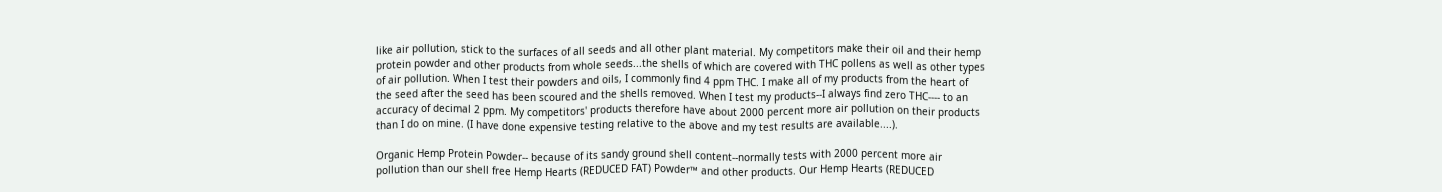like air pollution, stick to the surfaces of all seeds and all other plant material. My competitors make their oil and their hemp protein powder and other products from whole seeds...the shells of which are covered with THC pollens as well as other types of air pollution. When I test their powders and oils, I commonly find 4 ppm THC. I make all of my products from the heart of the seed after the seed has been scoured and the shells removed. When I test my products--I always find zero THC---- to an accuracy of decimal 2 ppm. My competitors' products therefore have about 2000 percent more air pollution on their products than I do on mine. (I have done expensive testing relative to the above and my test results are available....).

Organic Hemp Protein Powder-- because of its sandy ground shell content--normally tests with 2000 percent more air pollution than our shell free Hemp Hearts (REDUCED FAT) Powder™ and other products. Our Hemp Hearts (REDUCED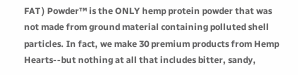FAT ) Powder™ is the ONLY hemp protein powder that was not made from ground material containing polluted shell particles. In fact, we make 30 premium products from Hemp Hearts--but nothing at all that includes bitter, sandy,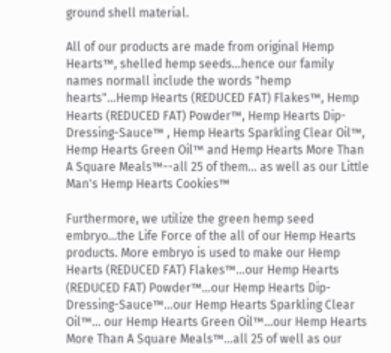ground shell material.

All of our products are made from original Hemp Hearts™, shelled hemp seeds...hence our family names normall include the words "hemp hearts"...Hemp Hearts (REDUCED FAT) Flakes™, Hemp Hearts (REDUCED FAT) Powder™, Hemp Hearts Dip-Dressing-Sauce™ , Hemp Hearts Sparkling Clear Oil™, Hemp Hearts Green Oil™ and Hemp Hearts More Than A Square Meals™--all 25 of them... as well as our Little Man's Hemp Hearts Cookies™

Furthermore, we utilize the green hemp seed embryo...the Life Force of the all of our Hemp Hearts products. More embryo is used to make our Hemp Hearts (REDUCED FAT) Flakes™...our Hemp Hearts (REDUCED FAT) Powder™...our Hemp Hearts Dip-Dressing-Sauce™...our Hemp Hearts Sparkling Clear Oil™... our Hemp Hearts Green Oil™...our Hemp Hearts More Than A Square Meals™...all 25 of well as our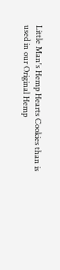Little Man's Hemp Hearts Cookies than is used in our Original Hemp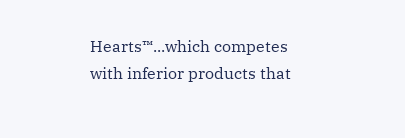Hearts™...which competes with inferior products that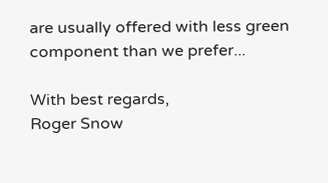are usually offered with less green component than we prefer...

With best regards,
Roger Snow